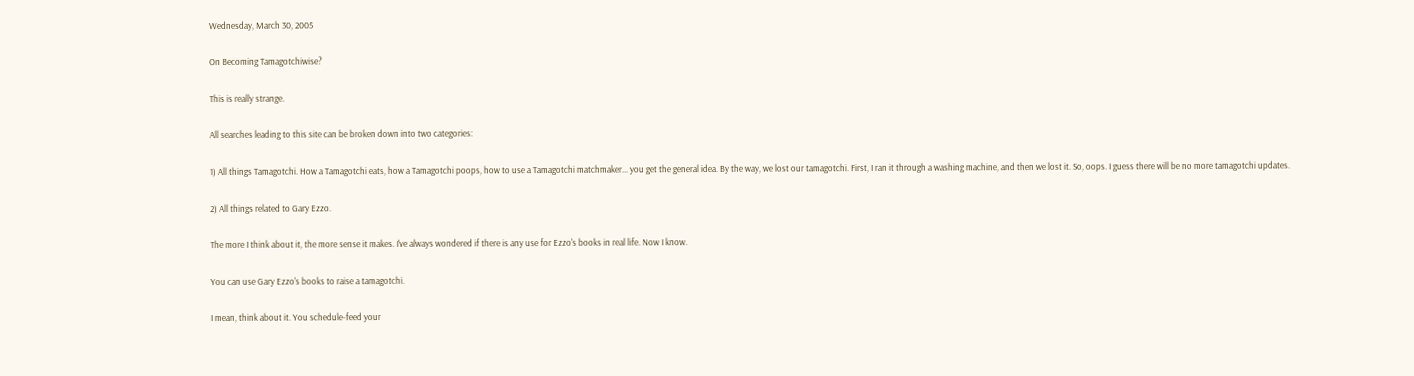Wednesday, March 30, 2005

On Becoming Tamagotchiwise?

This is really strange.

All searches leading to this site can be broken down into two categories:

1) All things Tamagotchi. How a Tamagotchi eats, how a Tamagotchi poops, how to use a Tamagotchi matchmaker... you get the general idea. By the way, we lost our tamagotchi. First, I ran it through a washing machine, and then we lost it. So, oops. I guess there will be no more tamagotchi updates.

2) All things related to Gary Ezzo.

The more I think about it, the more sense it makes. I've always wondered if there is any use for Ezzo's books in real life. Now I know.

You can use Gary Ezzo's books to raise a tamagotchi.

I mean, think about it. You schedule-feed your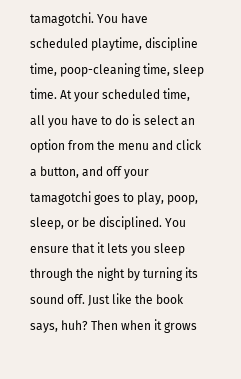tamagotchi. You have scheduled playtime, discipline time, poop-cleaning time, sleep time. At your scheduled time, all you have to do is select an option from the menu and click a button, and off your tamagotchi goes to play, poop, sleep, or be disciplined. You ensure that it lets you sleep through the night by turning its sound off. Just like the book says, huh? Then when it grows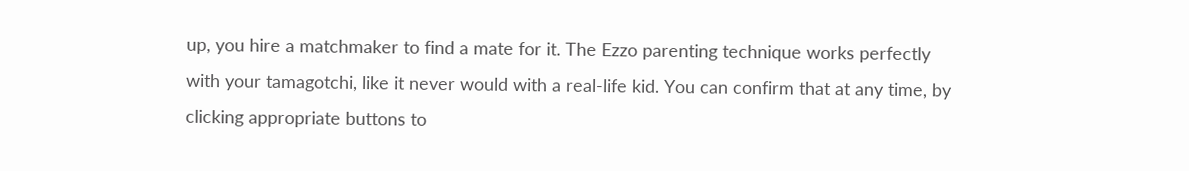up, you hire a matchmaker to find a mate for it. The Ezzo parenting technique works perfectly with your tamagotchi, like it never would with a real-life kid. You can confirm that at any time, by clicking appropriate buttons to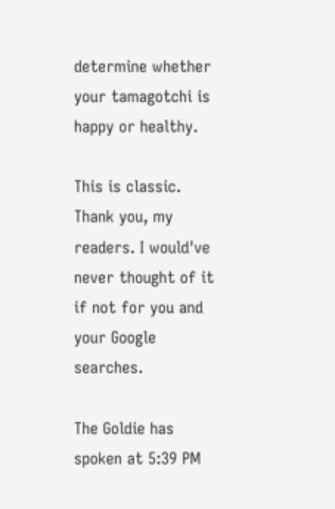determine whether your tamagotchi is happy or healthy.

This is classic. Thank you, my readers. I would've never thought of it if not for you and your Google searches.

The Goldie has spoken at 5:39 PM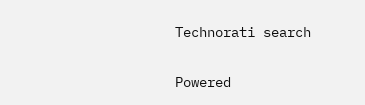Technorati search

Powered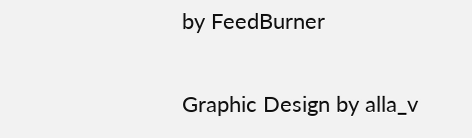by FeedBurner

Graphic Design by alla_v